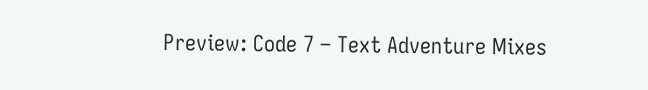Preview: Code 7 – Text Adventure Mixes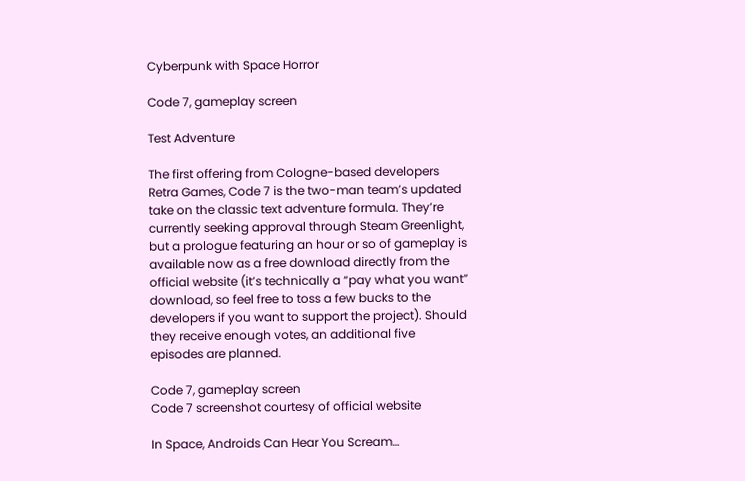Cyberpunk with Space Horror

Code 7, gameplay screen

Test Adventure

The first offering from Cologne-based developers Retra Games, Code 7 is the two-man team’s updated take on the classic text adventure formula. They’re currently seeking approval through Steam Greenlight, but a prologue featuring an hour or so of gameplay is available now as a free download directly from the official website (it’s technically a “pay what you want” download, so feel free to toss a few bucks to the developers if you want to support the project). Should they receive enough votes, an additional five episodes are planned.

Code 7, gameplay screen
Code 7 screenshot courtesy of official website

In Space, Androids Can Hear You Scream…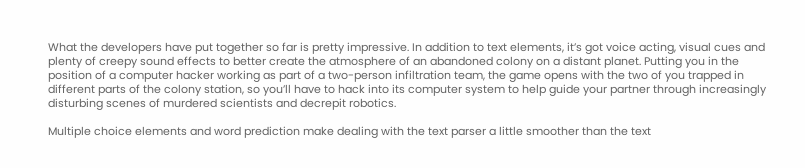What the developers have put together so far is pretty impressive. In addition to text elements, it’s got voice acting, visual cues and plenty of creepy sound effects to better create the atmosphere of an abandoned colony on a distant planet. Putting you in the position of a computer hacker working as part of a two-person infiltration team, the game opens with the two of you trapped in different parts of the colony station, so you’ll have to hack into its computer system to help guide your partner through increasingly disturbing scenes of murdered scientists and decrepit robotics.

Multiple choice elements and word prediction make dealing with the text parser a little smoother than the text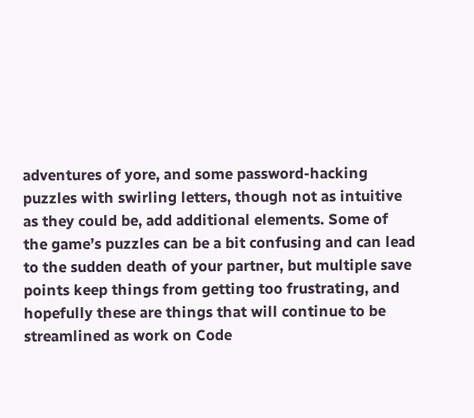adventures of yore, and some password-hacking puzzles with swirling letters, though not as intuitive as they could be, add additional elements. Some of the game’s puzzles can be a bit confusing and can lead to the sudden death of your partner, but multiple save points keep things from getting too frustrating, and hopefully these are things that will continue to be streamlined as work on Code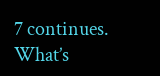7 continues. What’s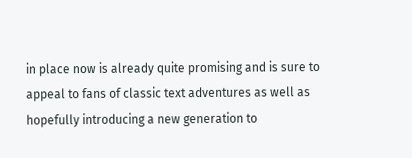in place now is already quite promising and is sure to appeal to fans of classic text adventures as well as hopefully introducing a new generation to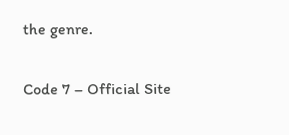the genre.

Code 7 – Official Site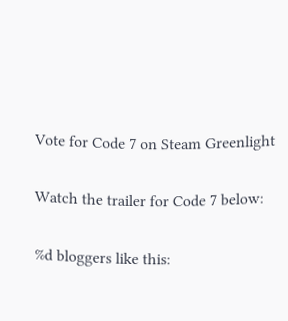Vote for Code 7 on Steam Greenlight

Watch the trailer for Code 7 below:

%d bloggers like this: